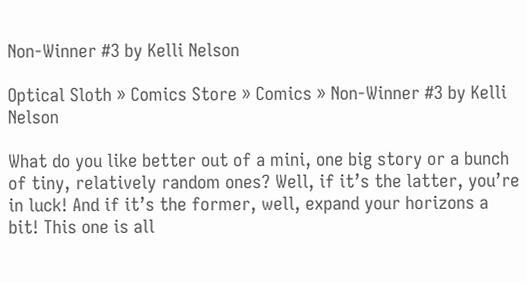Non-Winner #3 by Kelli Nelson

Optical Sloth » Comics Store » Comics » Non-Winner #3 by Kelli Nelson

What do you like better out of a mini, one big story or a bunch of tiny, relatively random ones? Well, if it’s the latter, you’re in luck! And if it’s the former, well, expand your horizons a bit! This one is all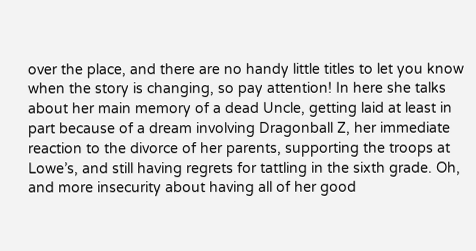over the place, and there are no handy little titles to let you know when the story is changing, so pay attention! In here she talks about her main memory of a dead Uncle, getting laid at least in part because of a dream involving Dragonball Z, her immediate reaction to the divorce of her parents, supporting the troops at Lowe’s, and still having regrets for tattling in the sixth grade. Oh, and more insecurity about having all of her good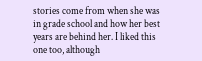stories come from when she was in grade school and how her best years are behind her. I liked this one too, although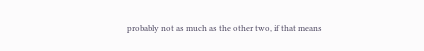probably not as much as the other two, if that means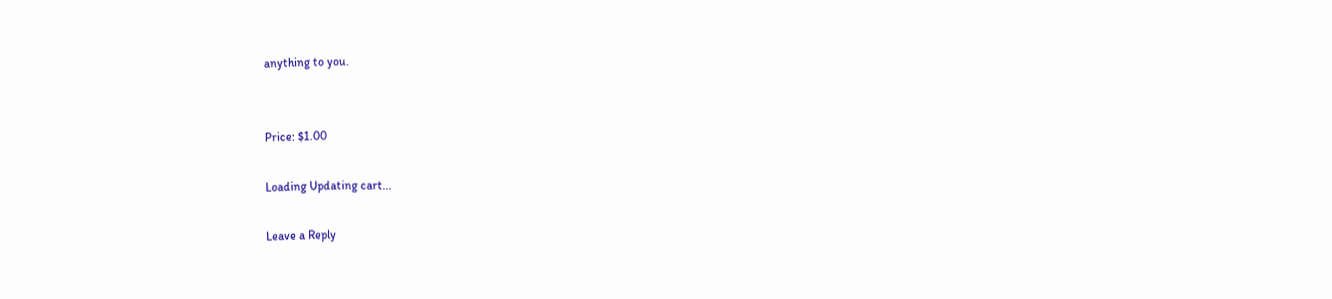anything to you.


Price: $1.00

Loading Updating cart...

Leave a Reply